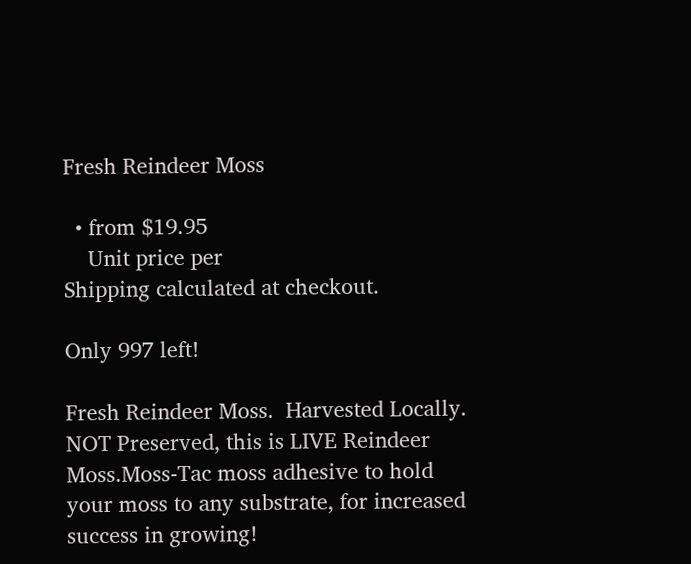Fresh Reindeer Moss

  • from $19.95
    Unit price per
Shipping calculated at checkout.

Only 997 left!

Fresh Reindeer Moss.  Harvested Locally.  NOT Preserved, this is LIVE Reindeer Moss.Moss-Tac moss adhesive to hold your moss to any substrate, for increased success in growing!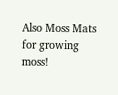Also Moss Mats for growing moss!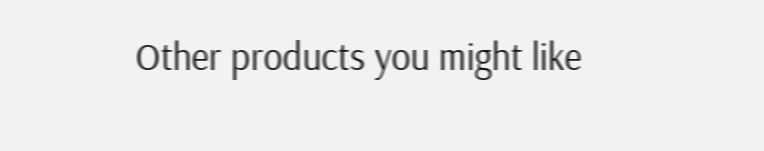Other products you might like